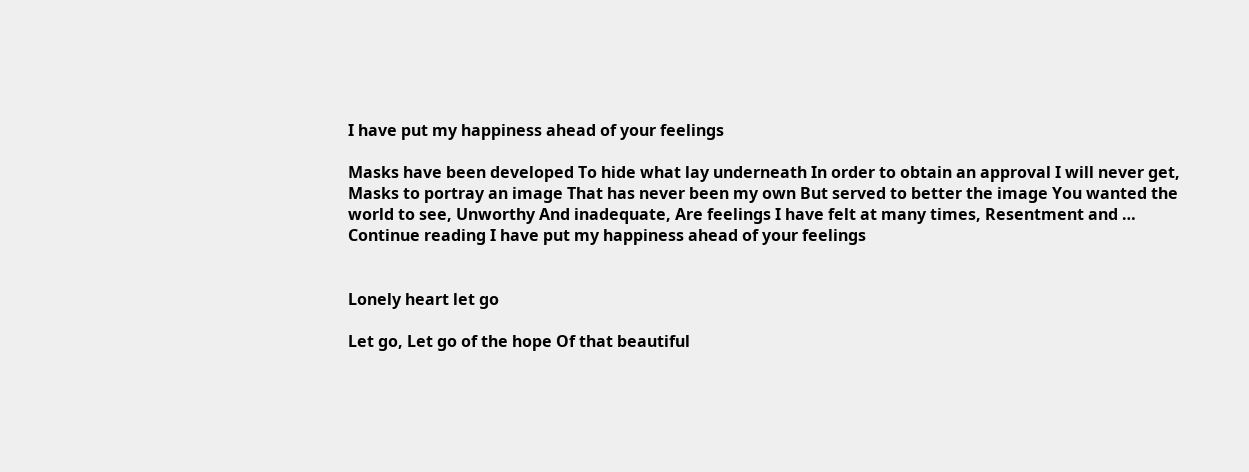I have put my happiness ahead of your feelings

Masks have been developed To hide what lay underneath In order to obtain an approval I will never get, Masks to portray an image That has never been my own But served to better the image You wanted the world to see, Unworthy And inadequate, Are feelings I have felt at many times, Resentment and … Continue reading I have put my happiness ahead of your feelings


Lonely heart let go

Let go, Let go of the hope Of that beautiful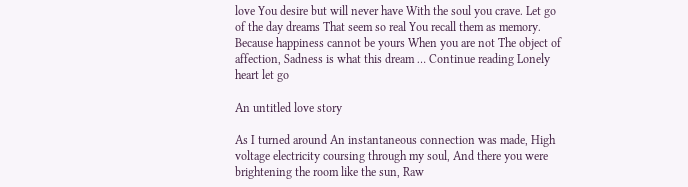love You desire but will never have With the soul you crave. Let go of the day dreams That seem so real You recall them as memory. Because happiness cannot be yours When you are not The object of affection, Sadness is what this dream … Continue reading Lonely heart let go

An untitled love story

As I turned around An instantaneous connection was made, High voltage electricity coursing through my soul, And there you were brightening the room like the sun, Raw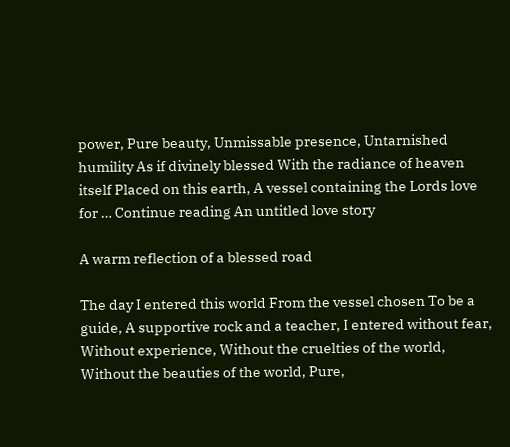power, Pure beauty, Unmissable presence, Untarnished humility As if divinely blessed With the radiance of heaven itself Placed on this earth, A vessel containing the Lords love for … Continue reading An untitled love story

A warm reflection of a blessed road

The day I entered this world From the vessel chosen To be a guide, A supportive rock and a teacher, I entered without fear, Without experience, Without the cruelties of the world, Without the beauties of the world, Pure,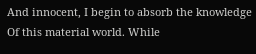And innocent, I begin to absorb the knowledge Of this material world. While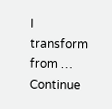I transform from … Continue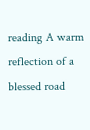reading A warm reflection of a blessed road